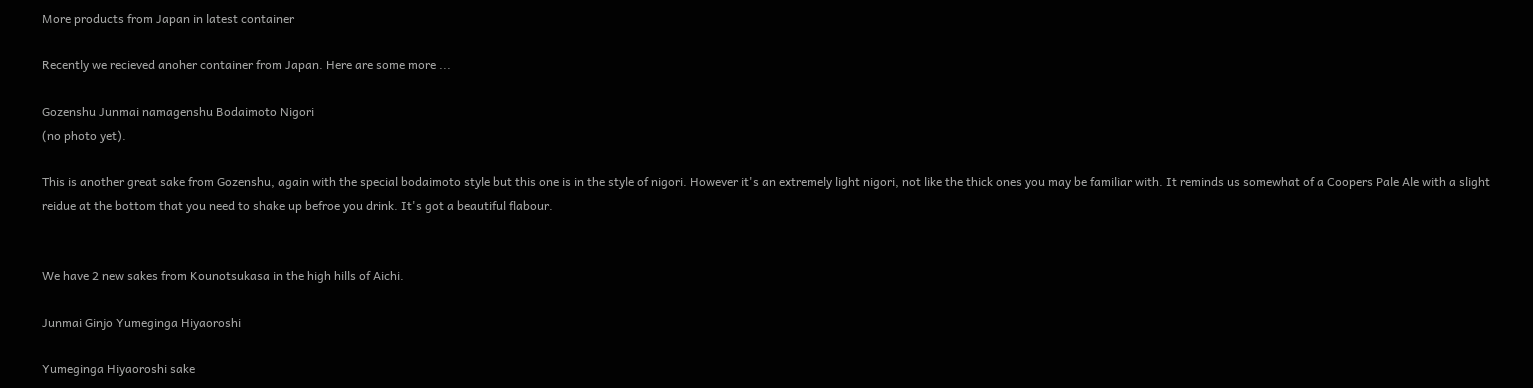More products from Japan in latest container

Recently we recieved anoher container from Japan. Here are some more ...

Gozenshu Junmai namagenshu Bodaimoto Nigori
(no photo yet).

This is another great sake from Gozenshu, again with the special bodaimoto style but this one is in the style of nigori. However it's an extremely light nigori, not like the thick ones you may be familiar with. It reminds us somewhat of a Coopers Pale Ale with a slight reidue at the bottom that you need to shake up befroe you drink. It's got a beautiful flabour.


We have 2 new sakes from Kounotsukasa in the high hills of Aichi.

Junmai Ginjo Yumeginga Hiyaoroshi

Yumeginga Hiyaoroshi sake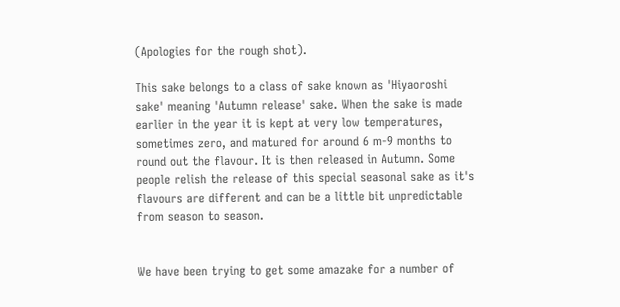(Apologies for the rough shot).

This sake belongs to a class of sake known as 'Hiyaoroshi sake' meaning 'Autumn release' sake. When the sake is made earlier in the year it is kept at very low temperatures, sometimes zero, and matured for around 6 m-9 months to round out the flavour. It is then released in Autumn. Some people relish the release of this special seasonal sake as it's flavours are different and can be a little bit unpredictable from season to season.


We have been trying to get some amazake for a number of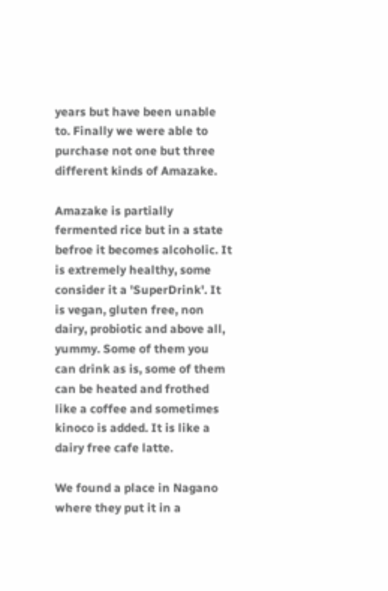years but have been unable to. Finally we were able to purchase not one but three different kinds of Amazake.

Amazake is partially fermented rice but in a state befroe it becomes alcoholic. It is extremely healthy, some consider it a 'SuperDrink'. It is vegan, gluten free, non dairy, probiotic and above all, yummy. Some of them you can drink as is, some of them can be heated and frothed like a coffee and sometimes kinoco is added. It is like a dairy free cafe latte.

We found a place in Nagano where they put it in a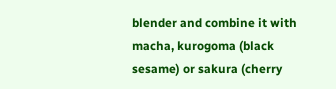blender and combine it with macha, kurogoma (black sesame) or sakura (cherry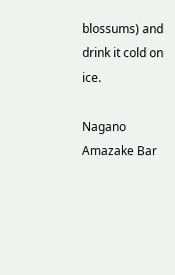blossums) and drink it cold on ice.

Nagano Amazake Bar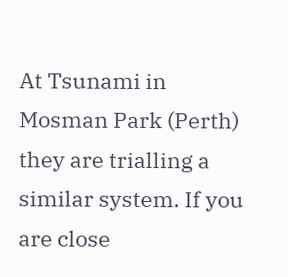At Tsunami in Mosman Park (Perth) they are trialling a similar system. If you are close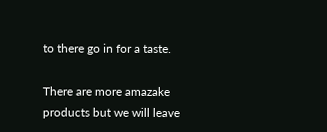to there go in for a taste.

There are more amazake products but we will leave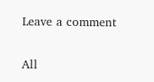Leave a comment

All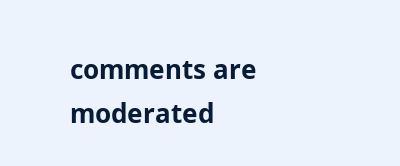comments are moderated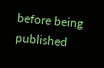before being published